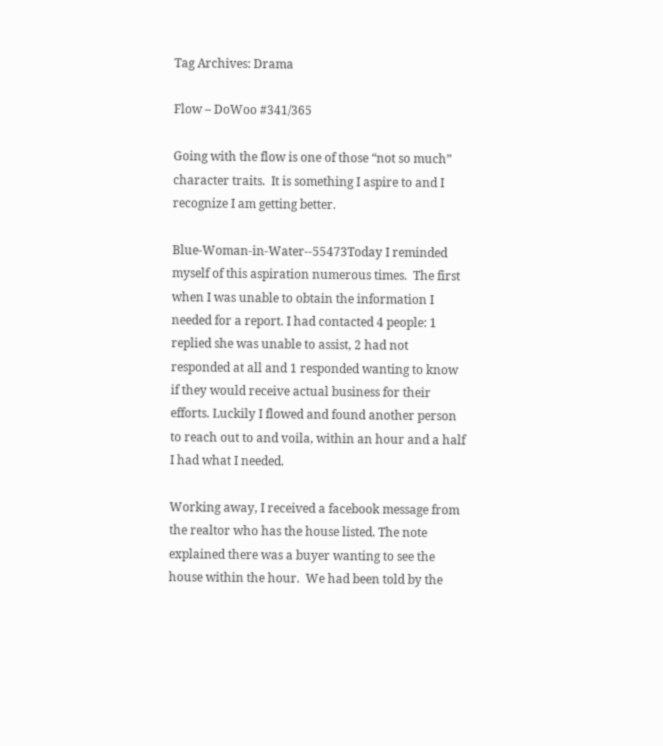Tag Archives: Drama

Flow – DoWoo #341/365

Going with the flow is one of those “not so much” character traits.  It is something I aspire to and I recognize I am getting better.

Blue-Woman-in-Water--55473Today I reminded myself of this aspiration numerous times.  The first when I was unable to obtain the information I needed for a report. I had contacted 4 people: 1 replied she was unable to assist, 2 had not responded at all and 1 responded wanting to know if they would receive actual business for their efforts. Luckily I flowed and found another person to reach out to and voila, within an hour and a half I had what I needed.

Working away, I received a facebook message from the realtor who has the house listed. The note explained there was a buyer wanting to see the house within the hour.  We had been told by the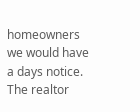homeowners we would have a days notice.  The realtor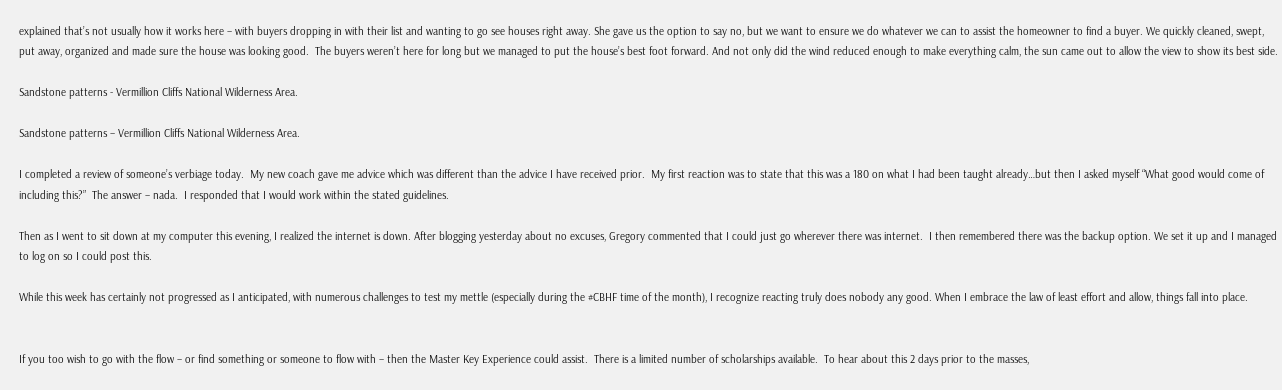explained that’s not usually how it works here – with buyers dropping in with their list and wanting to go see houses right away. She gave us the option to say no, but we want to ensure we do whatever we can to assist the homeowner to find a buyer. We quickly cleaned, swept, put away, organized and made sure the house was looking good.  The buyers weren’t here for long but we managed to put the house’s best foot forward. And not only did the wind reduced enough to make everything calm, the sun came out to allow the view to show its best side.

Sandstone patterns - Vermillion Cliffs National Wilderness Area.

Sandstone patterns – Vermillion Cliffs National Wilderness Area.

I completed a review of someone’s verbiage today.  My new coach gave me advice which was different than the advice I have received prior.  My first reaction was to state that this was a 180 on what I had been taught already…but then I asked myself “What good would come of including this?”  The answer – nada.  I responded that I would work within the stated guidelines.

Then as I went to sit down at my computer this evening, I realized the internet is down. After blogging yesterday about no excuses, Gregory commented that I could just go wherever there was internet.  I then remembered there was the backup option. We set it up and I managed to log on so I could post this.

While this week has certainly not progressed as I anticipated, with numerous challenges to test my mettle (especially during the #CBHF time of the month), I recognize reacting truly does nobody any good. When I embrace the law of least effort and allow, things fall into place.


If you too wish to go with the flow – or find something or someone to flow with – then the Master Key Experience could assist.  There is a limited number of scholarships available.  To hear about this 2 days prior to the masses,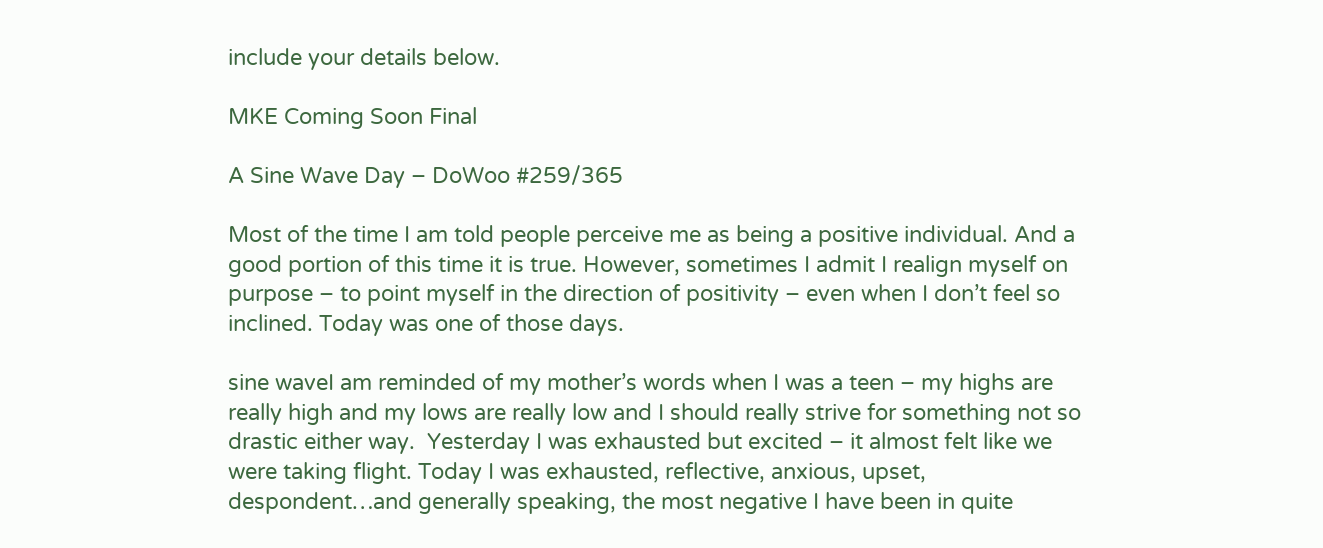include your details below.

MKE Coming Soon Final

A Sine Wave Day – DoWoo #259/365

Most of the time I am told people perceive me as being a positive individual. And a good portion of this time it is true. However, sometimes I admit I realign myself on purpose – to point myself in the direction of positivity – even when I don’t feel so inclined. Today was one of those days.

sine waveI am reminded of my mother’s words when I was a teen – my highs are really high and my lows are really low and I should really strive for something not so drastic either way.  Yesterday I was exhausted but excited – it almost felt like we were taking flight. Today I was exhausted, reflective, anxious, upset, despondent…and generally speaking, the most negative I have been in quite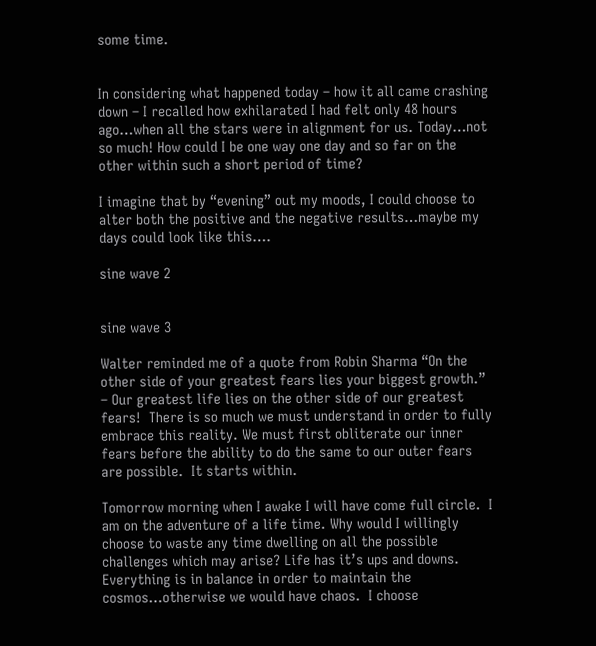some time.


In considering what happened today – how it all came crashing down – I recalled how exhilarated I had felt only 48 hours ago…when all the stars were in alignment for us. Today…not so much! How could I be one way one day and so far on the other within such a short period of time?

I imagine that by “evening” out my moods, I could choose to alter both the positive and the negative results…maybe my days could look like this….

sine wave 2


sine wave 3

Walter reminded me of a quote from Robin Sharma “On the other side of your greatest fears lies your biggest growth.” – Our greatest life lies on the other side of our greatest fears!  There is so much we must understand in order to fully embrace this reality. We must first obliterate our inner fears before the ability to do the same to our outer fears are possible.  It starts within.

Tomorrow morning when I awake I will have come full circle.  I am on the adventure of a life time. Why would I willingly choose to waste any time dwelling on all the possible challenges which may arise? Life has it’s ups and downs. Everything is in balance in order to maintain the cosmos…otherwise we would have chaos.  I choose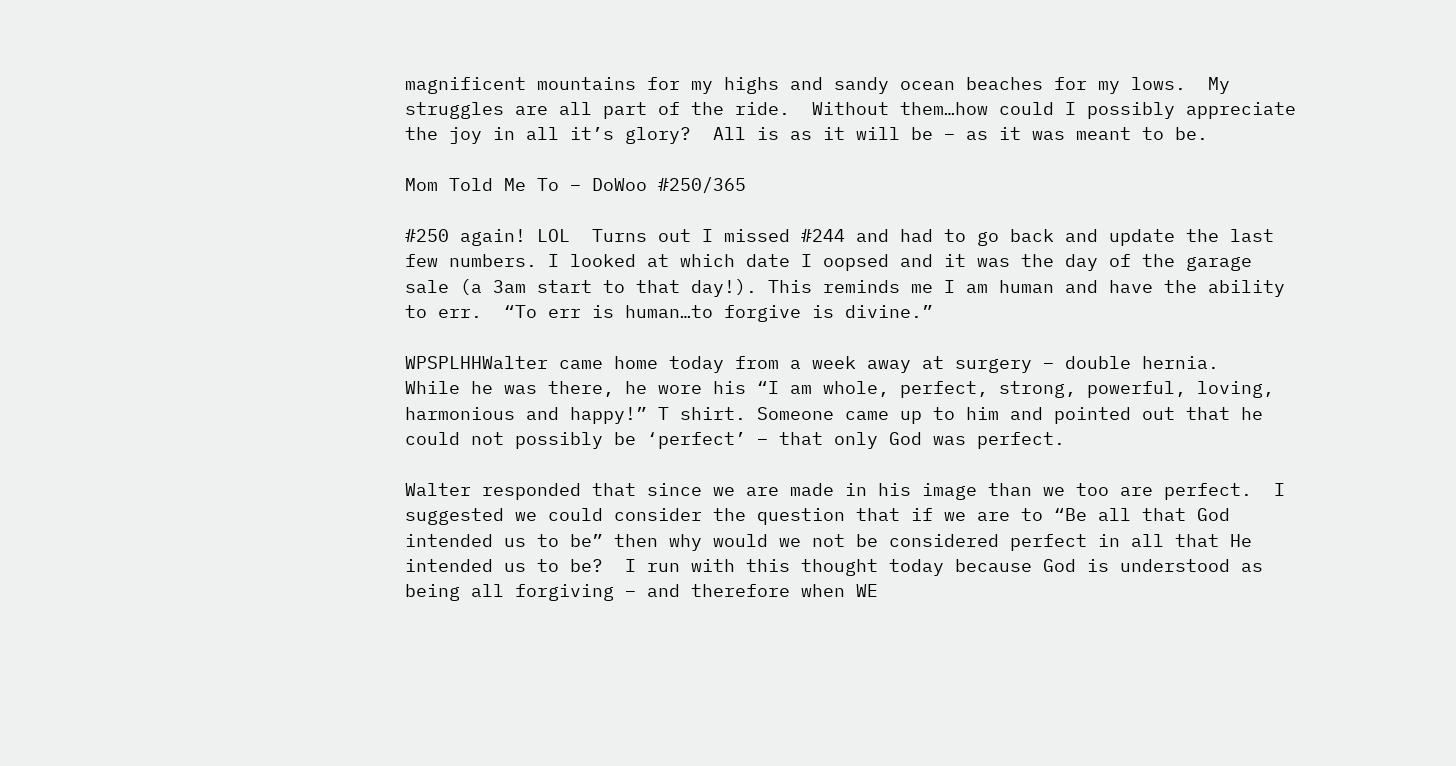magnificent mountains for my highs and sandy ocean beaches for my lows.  My struggles are all part of the ride.  Without them…how could I possibly appreciate the joy in all it’s glory?  All is as it will be – as it was meant to be.

Mom Told Me To – DoWoo #250/365

#250 again! LOL  Turns out I missed #244 and had to go back and update the last few numbers. I looked at which date I oopsed and it was the day of the garage sale (a 3am start to that day!). This reminds me I am human and have the ability to err.  “To err is human…to forgive is divine.”

WPSPLHHWalter came home today from a week away at surgery – double hernia.   While he was there, he wore his “I am whole, perfect, strong, powerful, loving, harmonious and happy!” T shirt. Someone came up to him and pointed out that he could not possibly be ‘perfect’ – that only God was perfect.

Walter responded that since we are made in his image than we too are perfect.  I suggested we could consider the question that if we are to “Be all that God intended us to be” then why would we not be considered perfect in all that He intended us to be?  I run with this thought today because God is understood as being all forgiving – and therefore when WE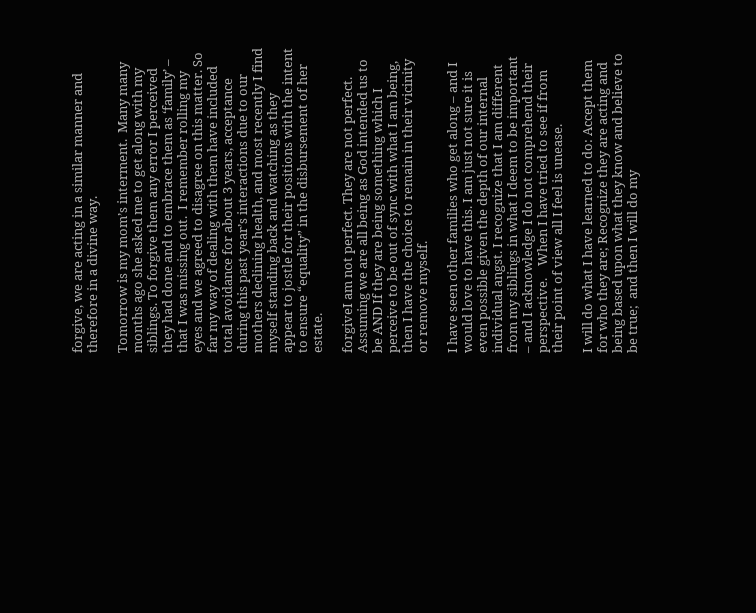forgive, we are acting in a similar manner and therefore in a divine way.

Tomorrow is my mom’s interment.  Many many months ago she asked me to get along with my siblings. To forgive them any error I perceived they had done and to embrace them as ‘family’ – that I was missing out.  I remember rolling my eyes and we agreed to disagree on this matter. So far my way of dealing with them have included total avoidance for about 3 years, acceptance during this past year’s interactions due to our mothers declining health, and most recently I find myself standing back and watching as they appear to jostle for their positions with the intent to ensure “equality” in the disbursement of her estate.

forgiveI am not perfect. They are not perfect. Assuming we are all being as God intended us to be AND If they are being something which I perceive to be out of sync with what I am being, then I have the choice to remain in their vicinity or remove myself.

I have seen other families who get along – and I would love to have this. I am just not sure it is even possible given the depth of our internal individual angst. I recognize that I am different from my siblings in what I deem to be important – and I acknowledge I do not comprehend their perspective.    When I have tried to see if from their point of view all I feel is unease.

I will do what I have learned to do: Accept them for who they are; Recognize they are acting and being based upon what they know and believe to be true;  and then I will do my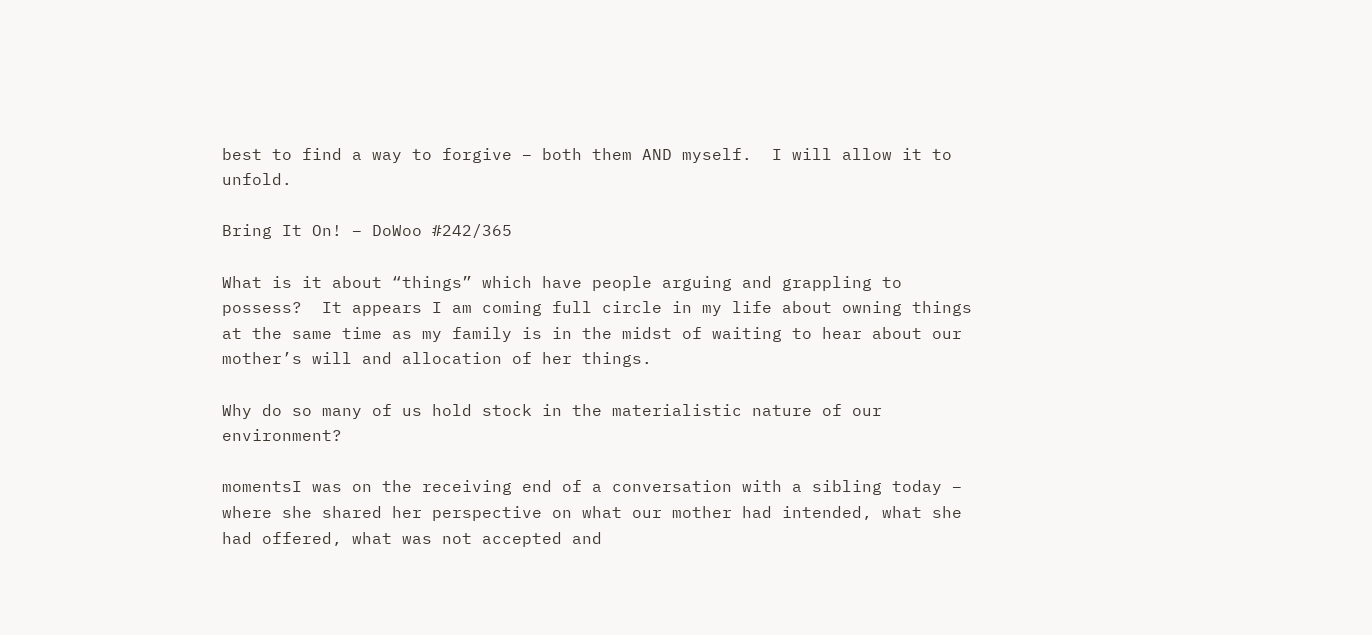best to find a way to forgive – both them AND myself.  I will allow it to unfold.

Bring It On! – DoWoo #242/365

What is it about “things” which have people arguing and grappling to possess?  It appears I am coming full circle in my life about owning things at the same time as my family is in the midst of waiting to hear about our mother’s will and allocation of her things.

Why do so many of us hold stock in the materialistic nature of our environment?

momentsI was on the receiving end of a conversation with a sibling today – where she shared her perspective on what our mother had intended, what she had offered, what was not accepted and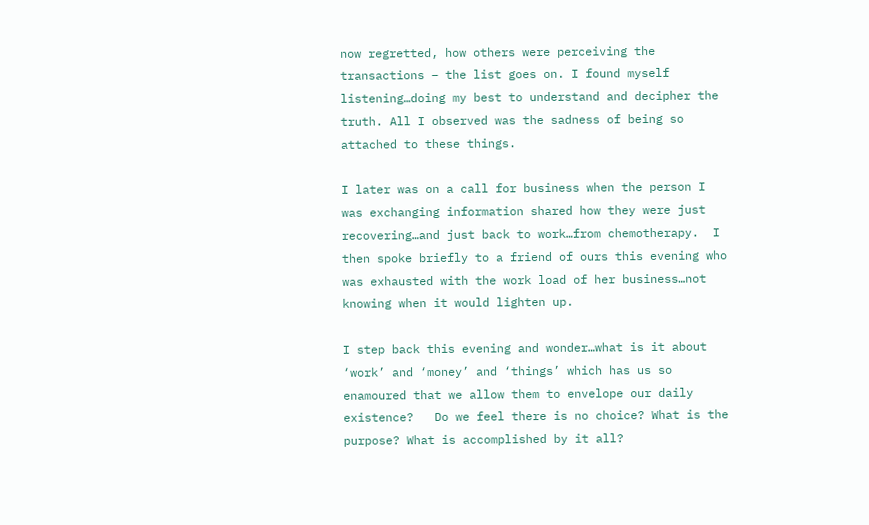now regretted, how others were perceiving the transactions – the list goes on. I found myself listening…doing my best to understand and decipher the truth. All I observed was the sadness of being so attached to these things.

I later was on a call for business when the person I was exchanging information shared how they were just recovering…and just back to work…from chemotherapy.  I then spoke briefly to a friend of ours this evening who was exhausted with the work load of her business…not knowing when it would lighten up.

I step back this evening and wonder…what is it about ‘work’ and ‘money’ and ‘things’ which has us so enamoured that we allow them to envelope our daily existence?   Do we feel there is no choice? What is the purpose? What is accomplished by it all?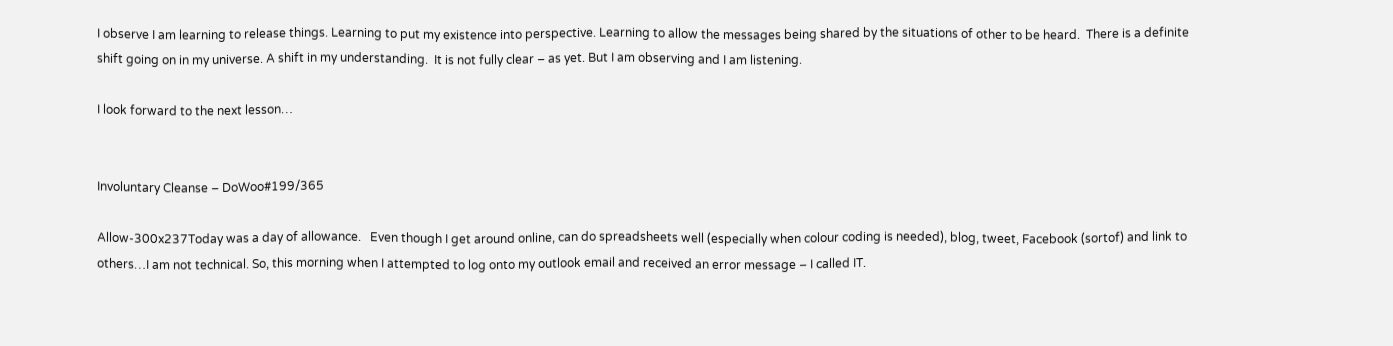I observe I am learning to release things. Learning to put my existence into perspective. Learning to allow the messages being shared by the situations of other to be heard.  There is a definite shift going on in my universe. A shift in my understanding.  It is not fully clear – as yet. But I am observing and I am listening.

I look forward to the next lesson…


Involuntary Cleanse – DoWoo#199/365

Allow-300x237Today was a day of allowance.   Even though I get around online, can do spreadsheets well (especially when colour coding is needed), blog, tweet, Facebook (sortof) and link to others…I am not technical. So, this morning when I attempted to log onto my outlook email and received an error message – I called IT.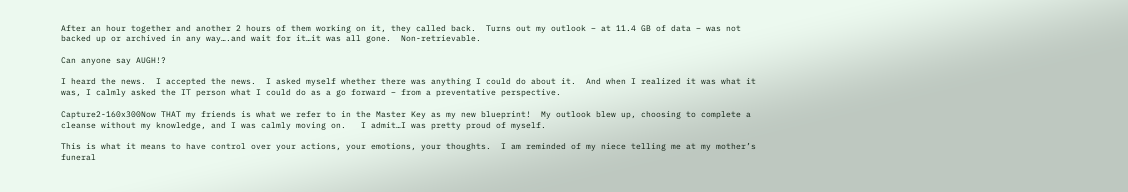After an hour together and another 2 hours of them working on it, they called back.  Turns out my outlook – at 11.4 GB of data – was not backed up or archived in any way….and wait for it…it was all gone.  Non-retrievable.

Can anyone say AUGH!?

I heard the news.  I accepted the news.  I asked myself whether there was anything I could do about it.  And when I realized it was what it was, I calmly asked the IT person what I could do as a go forward – from a preventative perspective.

Capture2-160x300Now THAT my friends is what we refer to in the Master Key as my new blueprint!  My outlook blew up, choosing to complete a cleanse without my knowledge, and I was calmly moving on.   I admit…I was pretty proud of myself.

This is what it means to have control over your actions, your emotions, your thoughts.  I am reminded of my niece telling me at my mother’s funeral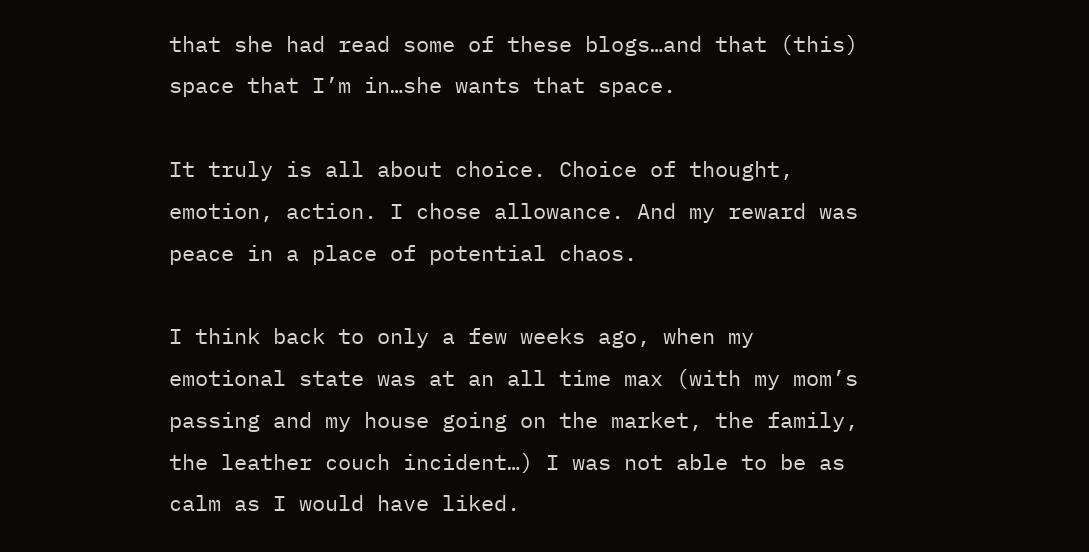that she had read some of these blogs…and that (this) space that I’m in…she wants that space.

It truly is all about choice. Choice of thought, emotion, action. I chose allowance. And my reward was peace in a place of potential chaos.

I think back to only a few weeks ago, when my emotional state was at an all time max (with my mom’s passing and my house going on the market, the family, the leather couch incident…) I was not able to be as calm as I would have liked.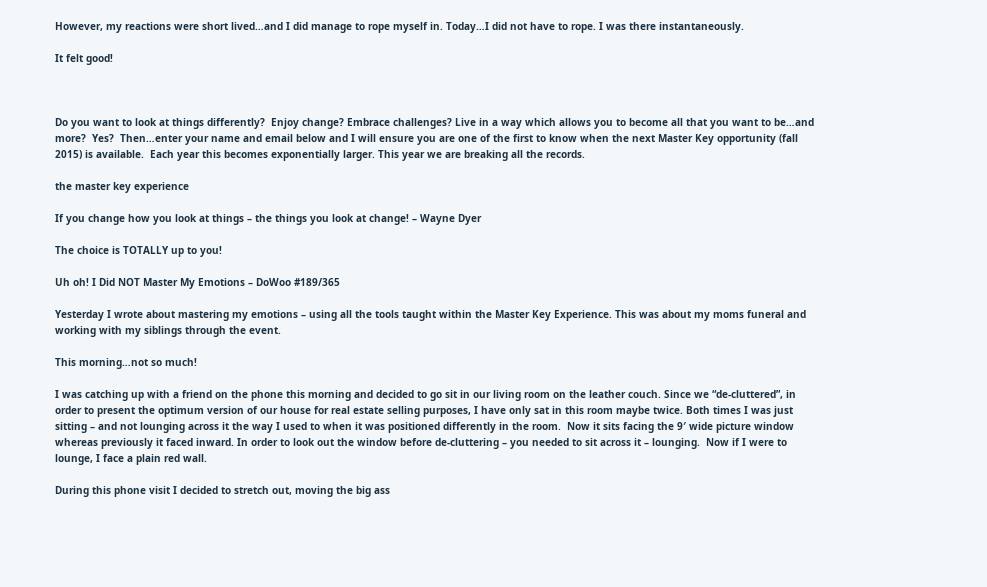However, my reactions were short lived…and I did manage to rope myself in. Today…I did not have to rope. I was there instantaneously.

It felt good!



Do you want to look at things differently?  Enjoy change? Embrace challenges? Live in a way which allows you to become all that you want to be…and more?  Yes?  Then…enter your name and email below and I will ensure you are one of the first to know when the next Master Key opportunity (fall 2015) is available.  Each year this becomes exponentially larger. This year we are breaking all the records.

the master key experience

If you change how you look at things – the things you look at change! – Wayne Dyer

The choice is TOTALLY up to you!

Uh oh! I Did NOT Master My Emotions – DoWoo #189/365

Yesterday I wrote about mastering my emotions – using all the tools taught within the Master Key Experience. This was about my moms funeral and working with my siblings through the event.

This morning…not so much!

I was catching up with a friend on the phone this morning and decided to go sit in our living room on the leather couch. Since we “de-cluttered”, in order to present the optimum version of our house for real estate selling purposes, I have only sat in this room maybe twice. Both times I was just sitting – and not lounging across it the way I used to when it was positioned differently in the room.  Now it sits facing the 9′ wide picture window whereas previously it faced inward. In order to look out the window before de-cluttering – you needed to sit across it – lounging.  Now if I were to lounge, I face a plain red wall.

During this phone visit I decided to stretch out, moving the big ass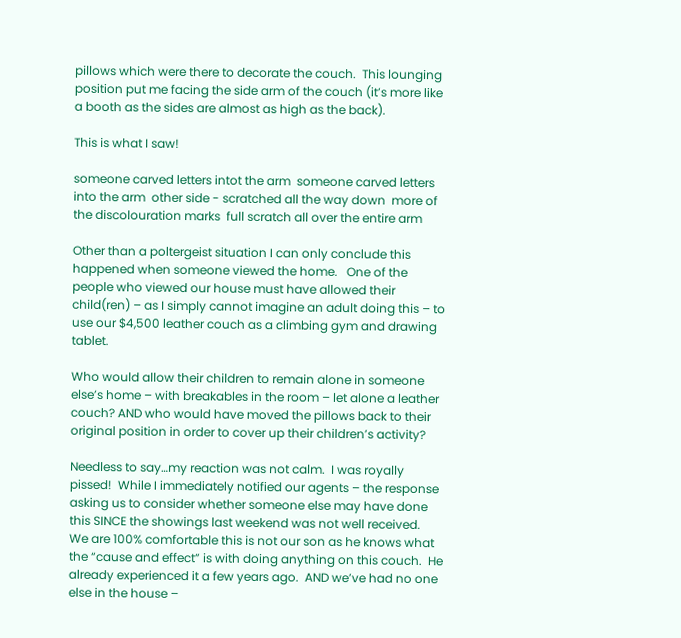pillows which were there to decorate the couch.  This lounging position put me facing the side arm of the couch (it’s more like a booth as the sides are almost as high as the back).

This is what I saw!

someone carved letters intot the arm  someone carved letters into the arm  other side - scratched all the way down  more of the discolouration marks  full scratch all over the entire arm

Other than a poltergeist situation I can only conclude this happened when someone viewed the home.   One of the people who viewed our house must have allowed their child(ren) – as I simply cannot imagine an adult doing this – to use our $4,500 leather couch as a climbing gym and drawing tablet.

Who would allow their children to remain alone in someone else’s home – with breakables in the room – let alone a leather couch? AND who would have moved the pillows back to their original position in order to cover up their children’s activity?

Needless to say…my reaction was not calm.  I was royally pissed!  While I immediately notified our agents – the response asking us to consider whether someone else may have done this SINCE the showings last weekend was not well received.   We are 100% comfortable this is not our son as he knows what the “cause and effect” is with doing anything on this couch.  He already experienced it a few years ago.  AND we’ve had no one else in the house –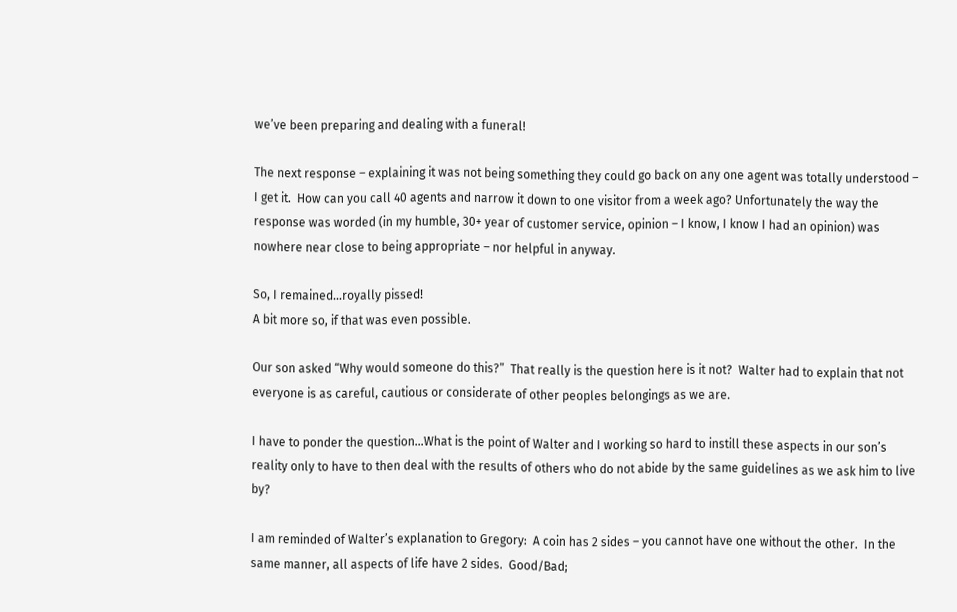we’ve been preparing and dealing with a funeral!

The next response – explaining it was not being something they could go back on any one agent was totally understood – I get it.  How can you call 40 agents and narrow it down to one visitor from a week ago? Unfortunately the way the response was worded (in my humble, 30+ year of customer service, opinion – I know, I know I had an opinion) was nowhere near close to being appropriate – nor helpful in anyway.

So, I remained…royally pissed!
A bit more so, if that was even possible.

Our son asked “Why would someone do this?”  That really is the question here is it not?  Walter had to explain that not everyone is as careful, cautious or considerate of other peoples belongings as we are.

I have to ponder the question…What is the point of Walter and I working so hard to instill these aspects in our son’s reality only to have to then deal with the results of others who do not abide by the same guidelines as we ask him to live by?

I am reminded of Walter’s explanation to Gregory:  A coin has 2 sides – you cannot have one without the other.  In the same manner, all aspects of life have 2 sides.  Good/Bad;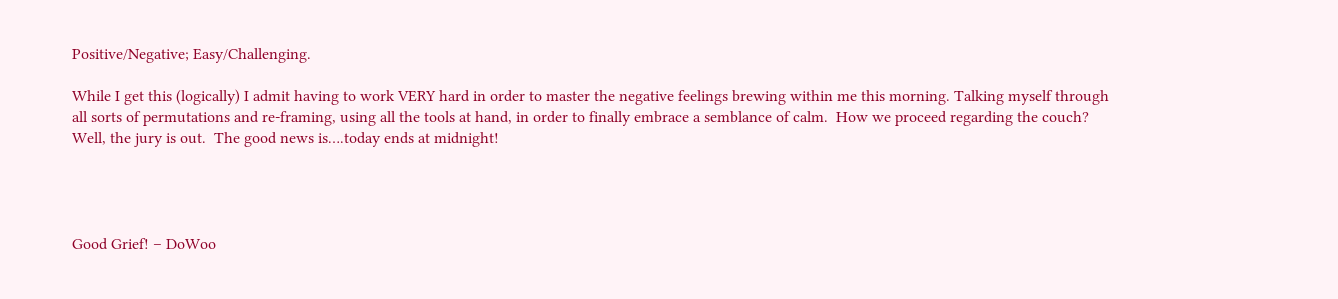Positive/Negative; Easy/Challenging.

While I get this (logically) I admit having to work VERY hard in order to master the negative feelings brewing within me this morning. Talking myself through all sorts of permutations and re-framing, using all the tools at hand, in order to finally embrace a semblance of calm.  How we proceed regarding the couch?  Well, the jury is out.  The good news is….today ends at midnight!




Good Grief! – DoWoo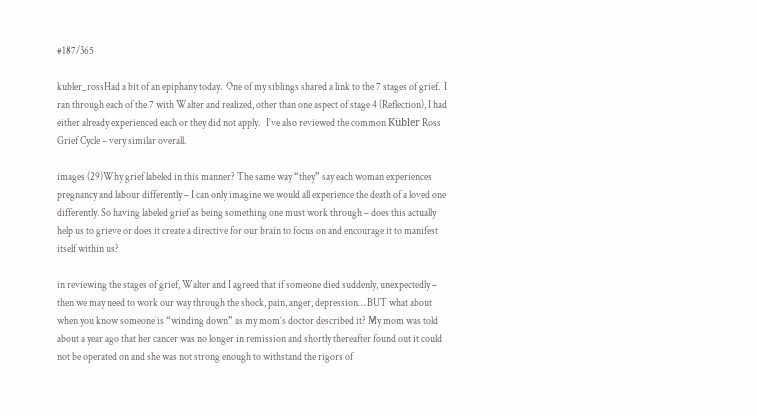#187/365

kubler_rossHad a bit of an epiphany today.  One of my siblings shared a link to the 7 stages of grief.  I ran through each of the 7 with Walter and realized, other than one aspect of stage 4 (Reflection), I had either already experienced each or they did not apply.   I’ve also reviewed the common Kübler Ross Grief Cycle – very similar overall.

images (29)Why grief labeled in this manner? The same way “they” say each woman experiences pregnancy and labour differently – I can only imagine we would all experience the death of a loved one differently. So having labeled grief as being something one must work through – does this actually help us to grieve or does it create a directive for our brain to focus on and encourage it to manifest itself within us?

in reviewing the stages of grief, Walter and I agreed that if someone died suddenly, unexpectedly – then we may need to work our way through the shock, pain, anger, depression… BUT what about when you know someone is “winding down” as my mom’s doctor described it? My mom was told about a year ago that her cancer was no longer in remission and shortly thereafter found out it could not be operated on and she was not strong enough to withstand the rigors of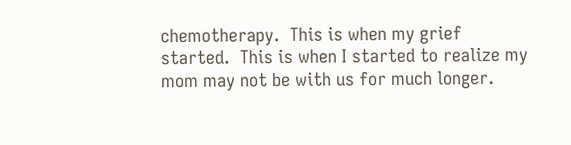chemotherapy.  This is when my grief started.  This is when I started to realize my mom may not be with us for much longer.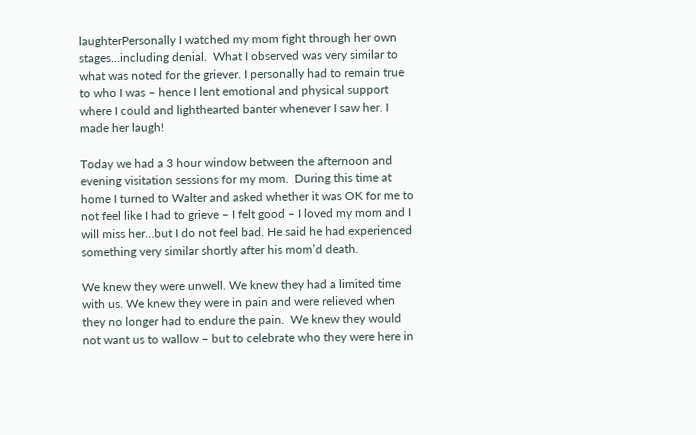laughterPersonally I watched my mom fight through her own stages…including denial.  What I observed was very similar to what was noted for the griever. I personally had to remain true to who I was – hence I lent emotional and physical support where I could and lighthearted banter whenever I saw her. I made her laugh!

Today we had a 3 hour window between the afternoon and evening visitation sessions for my mom.  During this time at home I turned to Walter and asked whether it was OK for me to not feel like I had to grieve – I felt good – I loved my mom and I will miss her…but I do not feel bad. He said he had experienced something very similar shortly after his mom’d death.

We knew they were unwell. We knew they had a limited time with us. We knew they were in pain and were relieved when they no longer had to endure the pain.  We knew they would not want us to wallow – but to celebrate who they were here in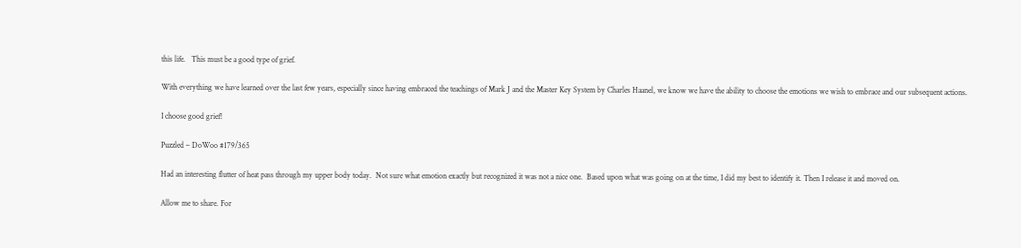this life.   This must be a good type of grief.

With everything we have learned over the last few years, especially since having embraced the teachings of Mark J and the Master Key System by Charles Haanel, we know we have the ability to choose the emotions we wish to embrace and our subsequent actions.

I choose good grief!

Puzzled – DoWoo #179/365

Had an interesting flutter of heat pass through my upper body today.  Not sure what emotion exactly but recognized it was not a nice one.  Based upon what was going on at the time, I did my best to identify it. Then I release it and moved on.

Allow me to share. For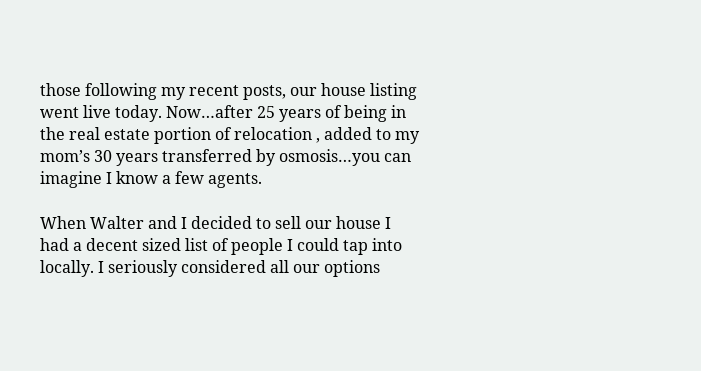those following my recent posts, our house listing went live today. Now…after 25 years of being in the real estate portion of relocation , added to my mom’s 30 years transferred by osmosis…you can imagine I know a few agents.

When Walter and I decided to sell our house I had a decent sized list of people I could tap into locally. I seriously considered all our options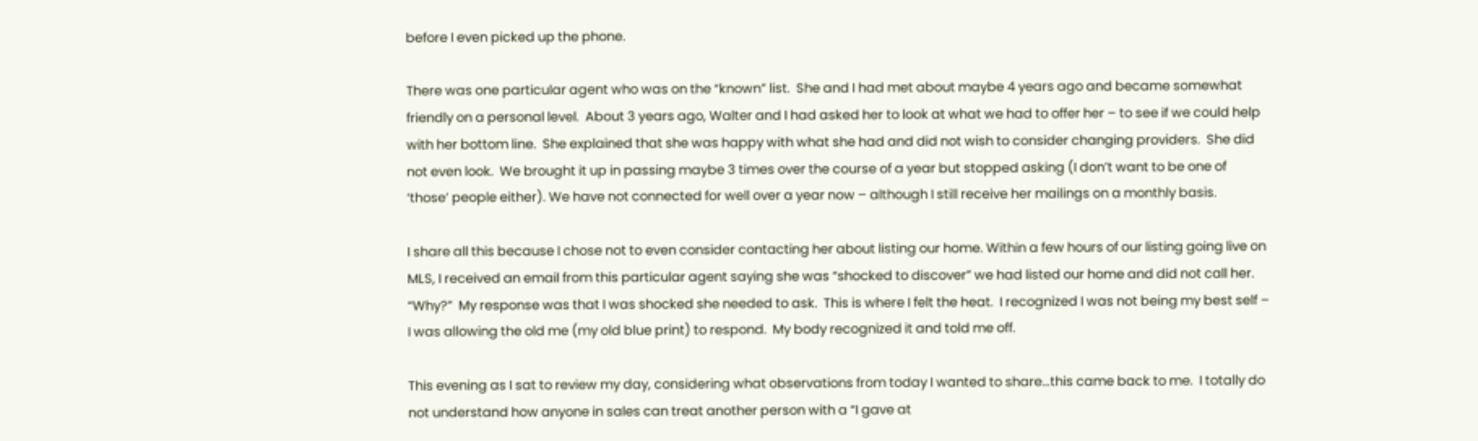before I even picked up the phone.

There was one particular agent who was on the “known” list.  She and I had met about maybe 4 years ago and became somewhat friendly on a personal level.  About 3 years ago, Walter and I had asked her to look at what we had to offer her – to see if we could help with her bottom line.  She explained that she was happy with what she had and did not wish to consider changing providers.  She did not even look.  We brought it up in passing maybe 3 times over the course of a year but stopped asking (I don’t want to be one of ‘those’ people either). We have not connected for well over a year now – although I still receive her mailings on a monthly basis.

I share all this because I chose not to even consider contacting her about listing our home. Within a few hours of our listing going live on MLS, I received an email from this particular agent saying she was “shocked to discover” we had listed our home and did not call her. “Why?”  My response was that I was shocked she needed to ask.  This is where I felt the heat.  I recognized I was not being my best self – I was allowing the old me (my old blue print) to respond.  My body recognized it and told me off.

This evening as I sat to review my day, considering what observations from today I wanted to share…this came back to me.  I totally do not understand how anyone in sales can treat another person with a “I gave at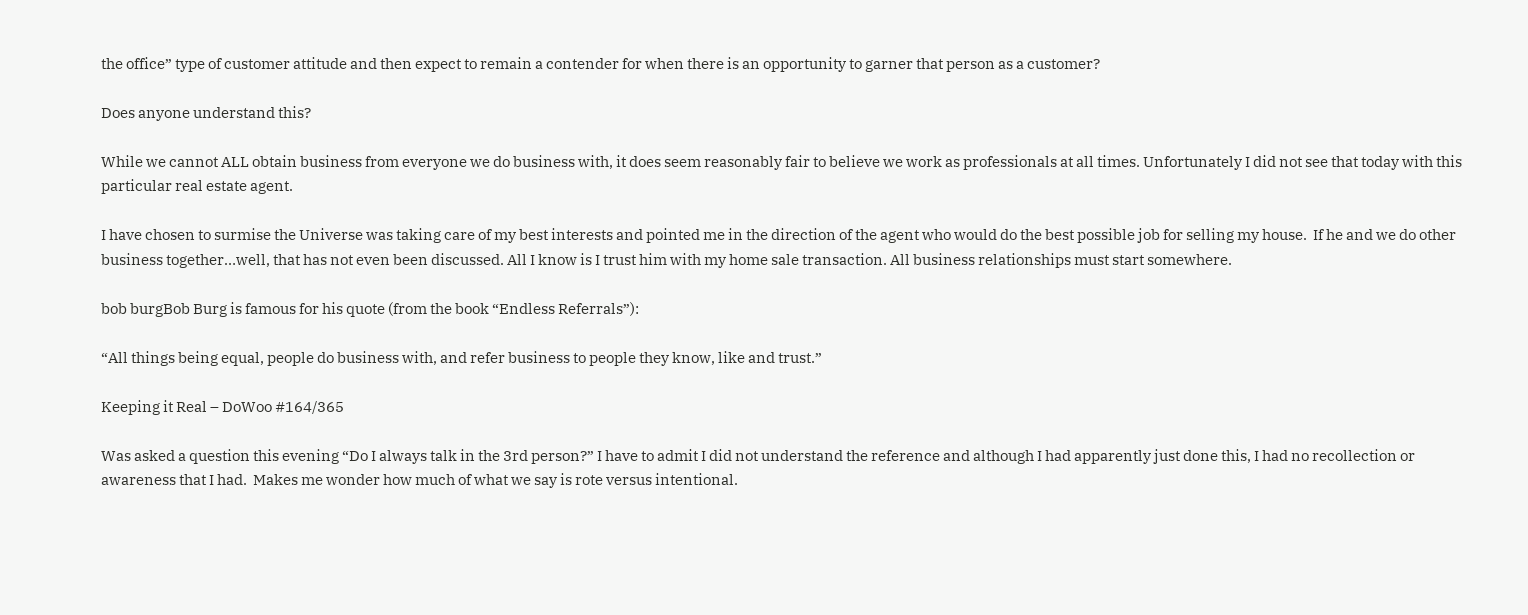the office” type of customer attitude and then expect to remain a contender for when there is an opportunity to garner that person as a customer?

Does anyone understand this?

While we cannot ALL obtain business from everyone we do business with, it does seem reasonably fair to believe we work as professionals at all times. Unfortunately I did not see that today with this particular real estate agent.

I have chosen to surmise the Universe was taking care of my best interests and pointed me in the direction of the agent who would do the best possible job for selling my house.  If he and we do other business together…well, that has not even been discussed. All I know is I trust him with my home sale transaction. All business relationships must start somewhere.

bob burgBob Burg is famous for his quote (from the book “Endless Referrals”):

“All things being equal, people do business with, and refer business to people they know, like and trust.”

Keeping it Real – DoWoo #164/365

Was asked a question this evening “Do I always talk in the 3rd person?” I have to admit I did not understand the reference and although I had apparently just done this, I had no recollection or awareness that I had.  Makes me wonder how much of what we say is rote versus intentional.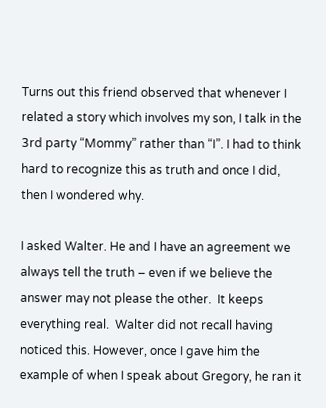Turns out this friend observed that whenever I related a story which involves my son, I talk in the 3rd party “Mommy” rather than “I”. I had to think hard to recognize this as truth and once I did, then I wondered why.

I asked Walter. He and I have an agreement we always tell the truth – even if we believe the answer may not please the other.  It keeps everything real.  Walter did not recall having noticed this. However, once I gave him the example of when I speak about Gregory, he ran it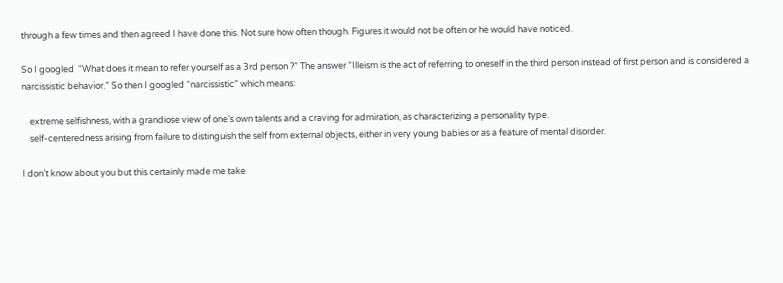through a few times and then agreed I have done this. Not sure how often though. Figures it would not be often or he would have noticed.

So I googled  “What does it mean to refer yourself as a 3rd person ?” The answer “Illeism is the act of referring to oneself in the third person instead of first person and is considered a narcissistic behavior.” So then I googled “narcissistic” which means:

    extreme selfishness, with a grandiose view of one’s own talents and a craving for admiration, as characterizing a personality type.
    self-centeredness arising from failure to distinguish the self from external objects, either in very young babies or as a feature of mental disorder.

I don’t know about you but this certainly made me take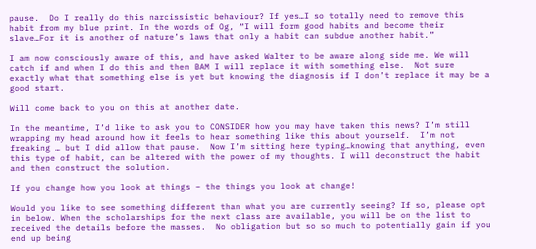pause.  Do I really do this narcissistic behaviour? If yes…I so totally need to remove this habit from my blue print. In the words of Og, “I will form good habits and become their slave…For it is another of nature’s laws that only a habit can subdue another habit.”

I am now consciously aware of this, and have asked Walter to be aware along side me. We will catch if and when I do this and then BAM I will replace it with something else.  Not sure exactly what that something else is yet but knowing the diagnosis if I don’t replace it may be a good start.

Will come back to you on this at another date.

In the meantime, I’d like to ask you to CONSIDER how you may have taken this news? I’m still wrapping my head around how it feels to hear something like this about yourself.  I’m not freaking … but I did allow that pause.  Now I’m sitting here typing…knowing that anything, even this type of habit, can be altered with the power of my thoughts. I will deconstruct the habit and then construct the solution.

If you change how you look at things – the things you look at change!

Would you like to see something different than what you are currently seeing? If so, please opt in below. When the scholarships for the next class are available, you will be on the list to received the details before the masses.  No obligation but so so much to potentially gain if you end up being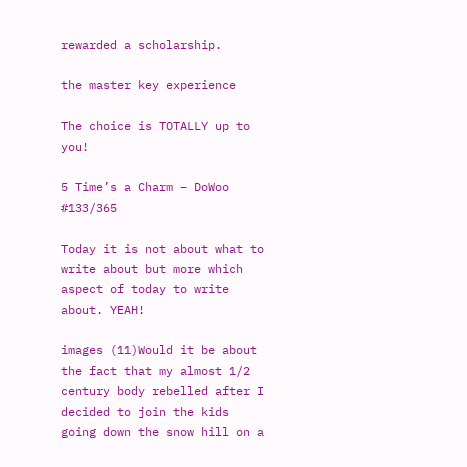rewarded a scholarship.

the master key experience

The choice is TOTALLY up to you!

5 Time’s a Charm – DoWoo #133/365

Today it is not about what to write about but more which aspect of today to write about. YEAH!

images (11)Would it be about the fact that my almost 1/2 century body rebelled after I decided to join the kids going down the snow hill on a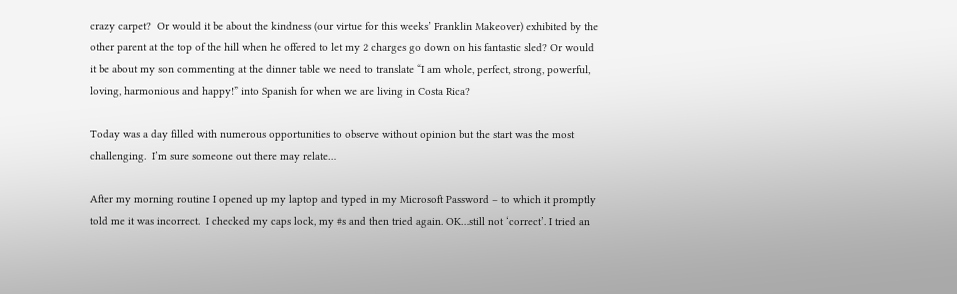crazy carpet?  Or would it be about the kindness (our virtue for this weeks’ Franklin Makeover) exhibited by the other parent at the top of the hill when he offered to let my 2 charges go down on his fantastic sled? Or would it be about my son commenting at the dinner table we need to translate “I am whole, perfect, strong, powerful, loving, harmonious and happy!” into Spanish for when we are living in Costa Rica?

Today was a day filled with numerous opportunities to observe without opinion but the start was the most challenging.  I’m sure someone out there may relate…

After my morning routine I opened up my laptop and typed in my Microsoft Password – to which it promptly told me it was incorrect.  I checked my caps lock, my #s and then tried again. OK…still not ‘correct’. I tried an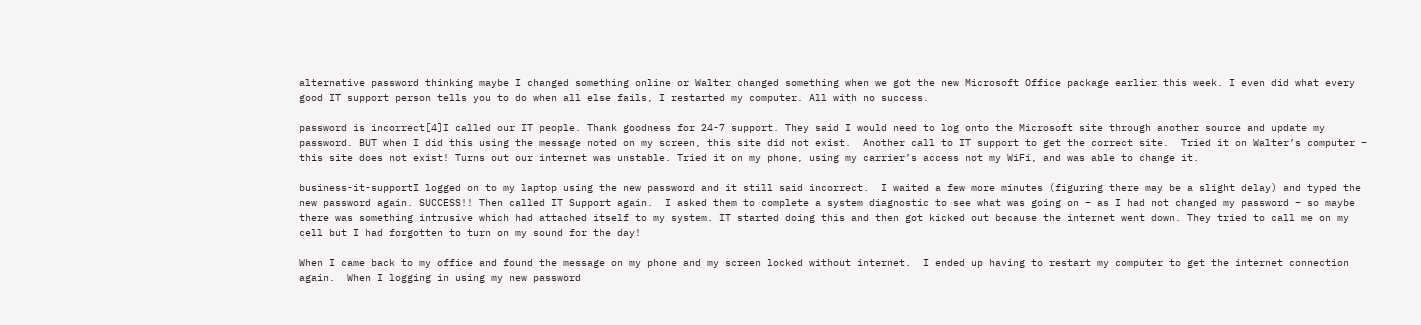alternative password thinking maybe I changed something online or Walter changed something when we got the new Microsoft Office package earlier this week. I even did what every good IT support person tells you to do when all else fails, I restarted my computer. All with no success.

password is incorrect[4]I called our IT people. Thank goodness for 24-7 support. They said I would need to log onto the Microsoft site through another source and update my password. BUT when I did this using the message noted on my screen, this site did not exist.  Another call to IT support to get the correct site.  Tried it on Walter’s computer – this site does not exist! Turns out our internet was unstable. Tried it on my phone, using my carrier’s access not my WiFi, and was able to change it.

business-it-supportI logged on to my laptop using the new password and it still said incorrect.  I waited a few more minutes (figuring there may be a slight delay) and typed the new password again. SUCCESS!! Then called IT Support again.  I asked them to complete a system diagnostic to see what was going on – as I had not changed my password – so maybe there was something intrusive which had attached itself to my system. IT started doing this and then got kicked out because the internet went down. They tried to call me on my cell but I had forgotten to turn on my sound for the day!

When I came back to my office and found the message on my phone and my screen locked without internet.  I ended up having to restart my computer to get the internet connection again.  When I logging in using my new password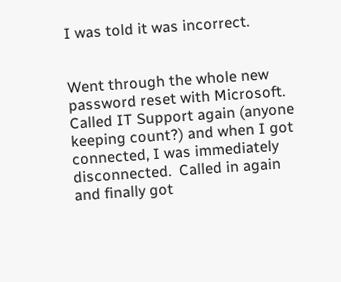I was told it was incorrect.


Went through the whole new password reset with Microsoft. Called IT Support again (anyone keeping count?) and when I got connected, I was immediately disconnected.  Called in again and finally got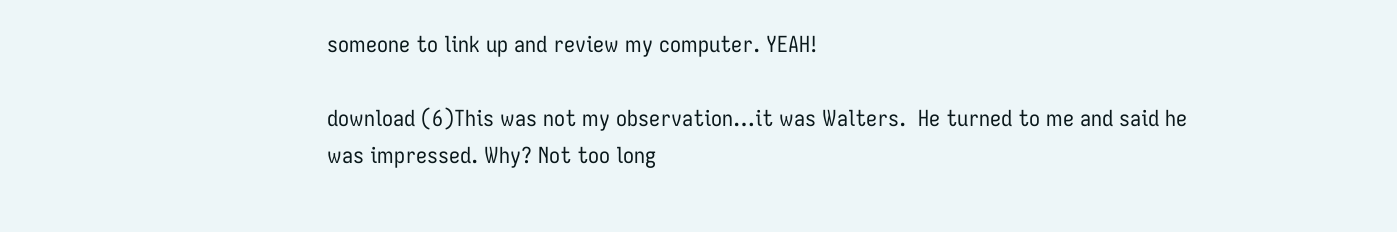someone to link up and review my computer. YEAH!

download (6)This was not my observation…it was Walters.  He turned to me and said he was impressed. Why? Not too long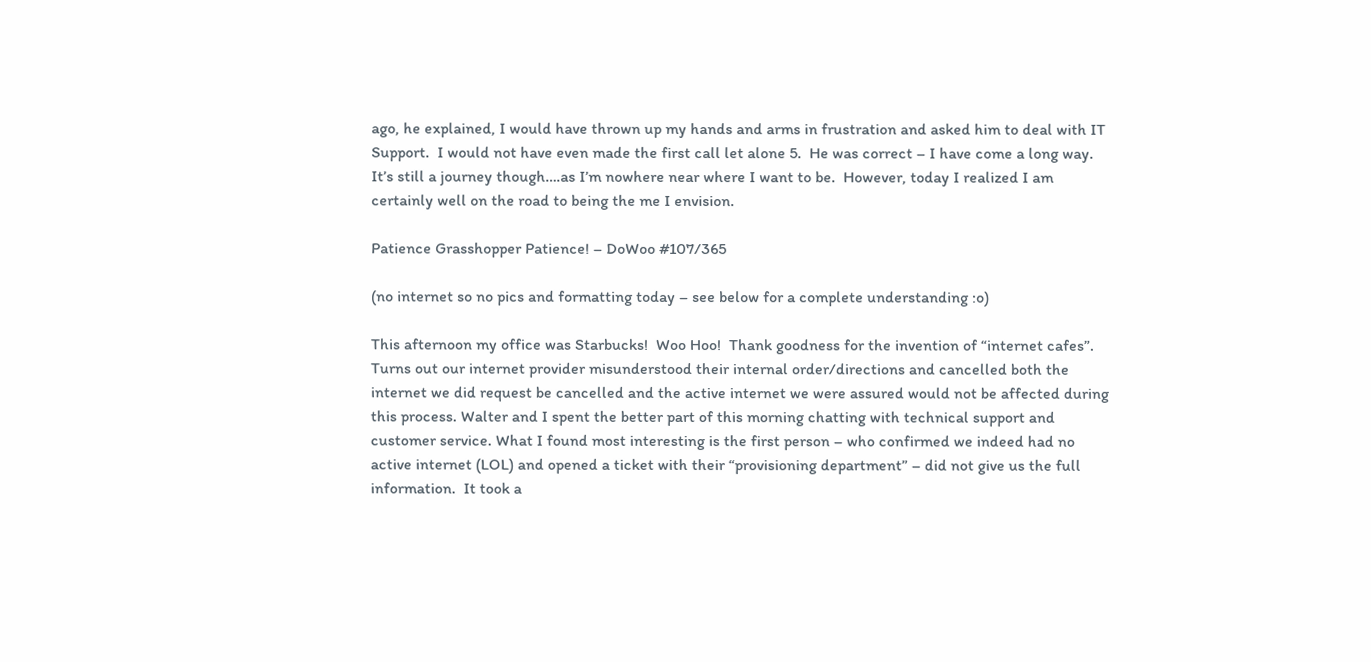ago, he explained, I would have thrown up my hands and arms in frustration and asked him to deal with IT Support.  I would not have even made the first call let alone 5.  He was correct – I have come a long way.  It’s still a journey though….as I’m nowhere near where I want to be.  However, today I realized I am certainly well on the road to being the me I envision.

Patience Grasshopper Patience! – DoWoo #107/365

(no internet so no pics and formatting today – see below for a complete understanding :o)

This afternoon my office was Starbucks!  Woo Hoo!  Thank goodness for the invention of “internet cafes”.  Turns out our internet provider misunderstood their internal order/directions and cancelled both the internet we did request be cancelled and the active internet we were assured would not be affected during this process. Walter and I spent the better part of this morning chatting with technical support and customer service. What I found most interesting is the first person – who confirmed we indeed had no active internet (LOL) and opened a ticket with their “provisioning department” – did not give us the full information.  It took a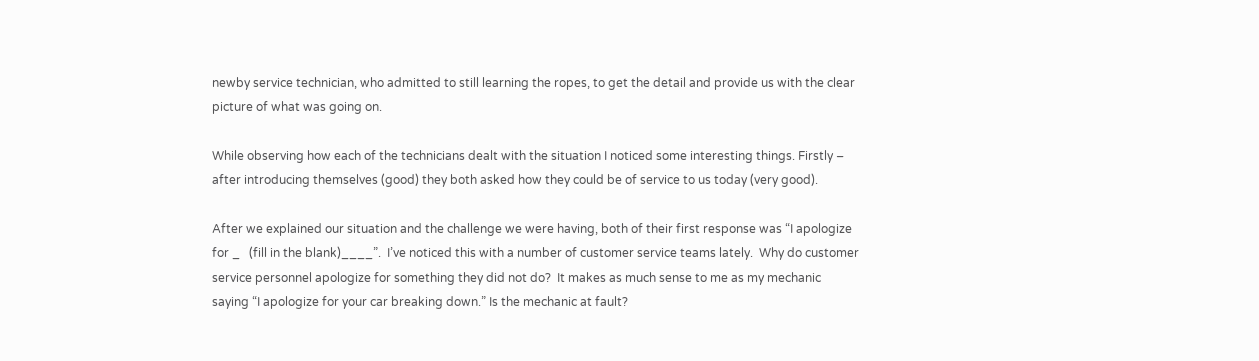newby service technician, who admitted to still learning the ropes, to get the detail and provide us with the clear picture of what was going on.

While observing how each of the technicians dealt with the situation I noticed some interesting things. Firstly – after introducing themselves (good) they both asked how they could be of service to us today (very good).

After we explained our situation and the challenge we were having, both of their first response was “I apologize for _   (fill in the blank)____”.  I’ve noticed this with a number of customer service teams lately.  Why do customer service personnel apologize for something they did not do?  It makes as much sense to me as my mechanic saying “I apologize for your car breaking down.” Is the mechanic at fault?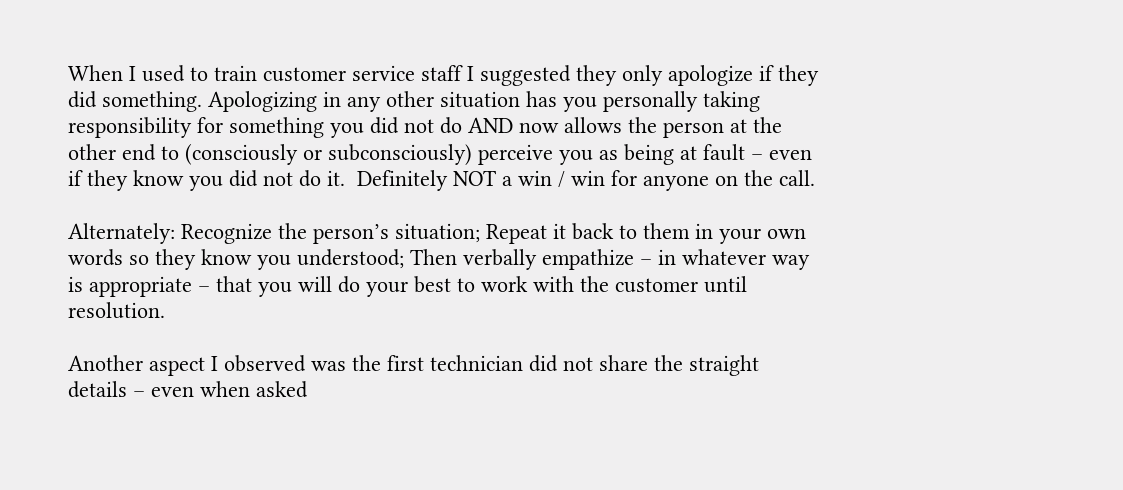When I used to train customer service staff I suggested they only apologize if they did something. Apologizing in any other situation has you personally taking responsibility for something you did not do AND now allows the person at the other end to (consciously or subconsciously) perceive you as being at fault – even if they know you did not do it.  Definitely NOT a win / win for anyone on the call.

Alternately: Recognize the person’s situation; Repeat it back to them in your own words so they know you understood; Then verbally empathize – in whatever way is appropriate – that you will do your best to work with the customer until resolution.

Another aspect I observed was the first technician did not share the straight details – even when asked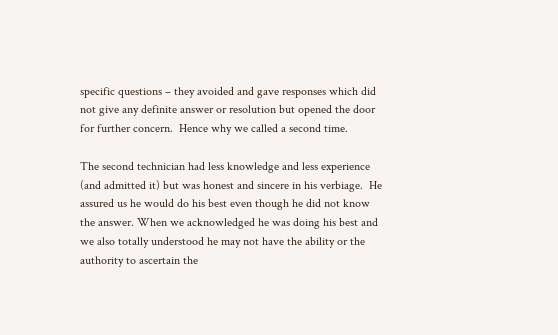specific questions – they avoided and gave responses which did not give any definite answer or resolution but opened the door for further concern.  Hence why we called a second time.

The second technician had less knowledge and less experience (and admitted it) but was honest and sincere in his verbiage.  He assured us he would do his best even though he did not know the answer. When we acknowledged he was doing his best and we also totally understood he may not have the ability or the authority to ascertain the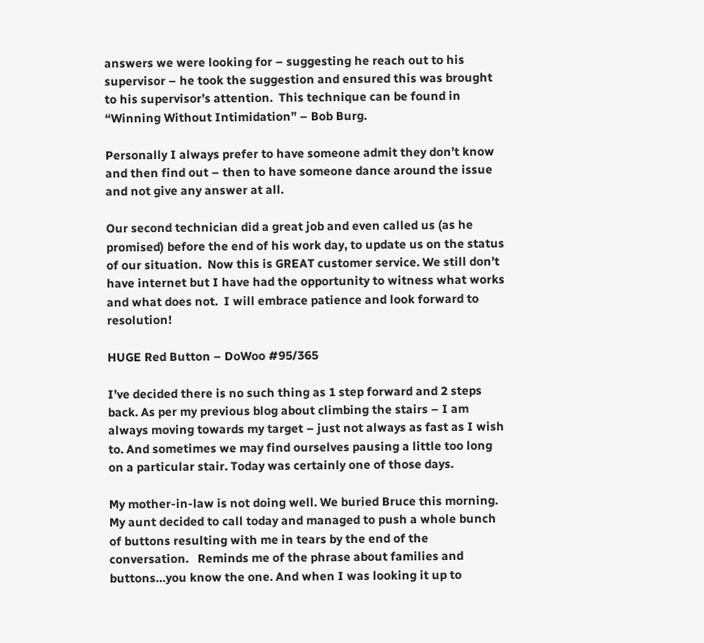answers we were looking for – suggesting he reach out to his supervisor – he took the suggestion and ensured this was brought to his supervisor’s attention.  This technique can be found in “Winning Without Intimidation” – Bob Burg.

Personally I always prefer to have someone admit they don’t know and then find out – then to have someone dance around the issue and not give any answer at all.

Our second technician did a great job and even called us (as he promised) before the end of his work day, to update us on the status of our situation.  Now this is GREAT customer service. We still don’t have internet but I have had the opportunity to witness what works and what does not.  I will embrace patience and look forward to resolution!

HUGE Red Button – DoWoo #95/365

I’ve decided there is no such thing as 1 step forward and 2 steps back. As per my previous blog about climbing the stairs – I am always moving towards my target – just not always as fast as I wish to. And sometimes we may find ourselves pausing a little too long on a particular stair. Today was certainly one of those days.

My mother-in-law is not doing well. We buried Bruce this morning.  My aunt decided to call today and managed to push a whole bunch of buttons resulting with me in tears by the end of the conversation.   Reminds me of the phrase about families and buttons…you know the one. And when I was looking it up to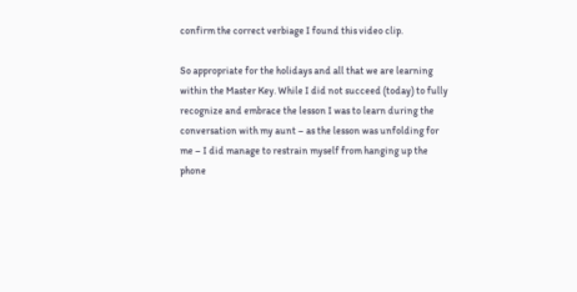confirm the correct verbiage I found this video clip.

So appropriate for the holidays and all that we are learning within the Master Key. While I did not succeed (today) to fully recognize and embrace the lesson I was to learn during the conversation with my aunt – as the lesson was unfolding for me – I did manage to restrain myself from hanging up the phone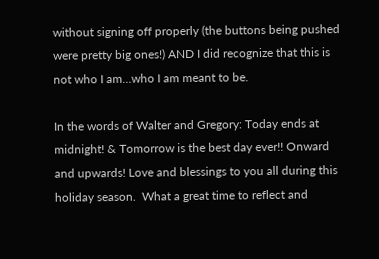without signing off properly (the buttons being pushed were pretty big ones!) AND I did recognize that this is not who I am…who I am meant to be.

In the words of Walter and Gregory: Today ends at midnight! & Tomorrow is the best day ever!! Onward and upwards! Love and blessings to you all during this holiday season.  What a great time to reflect and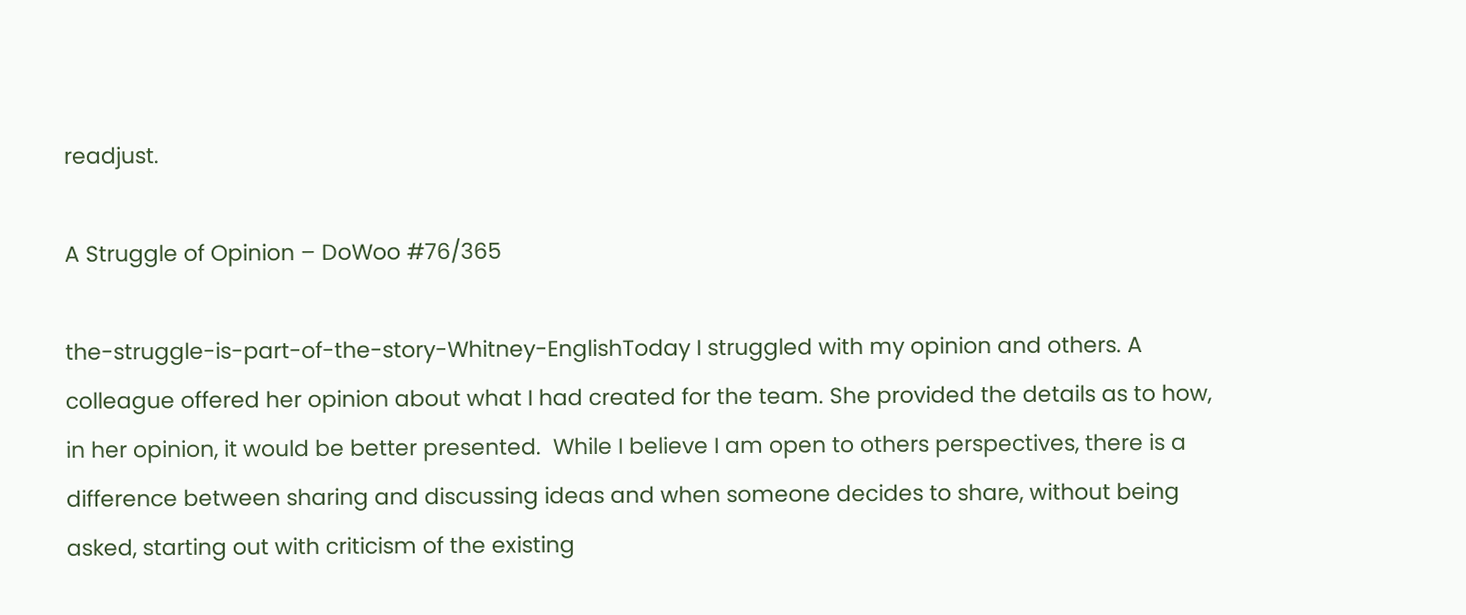readjust.

A Struggle of Opinion – DoWoo #76/365

the-struggle-is-part-of-the-story-Whitney-EnglishToday I struggled with my opinion and others. A colleague offered her opinion about what I had created for the team. She provided the details as to how, in her opinion, it would be better presented.  While I believe I am open to others perspectives, there is a difference between sharing and discussing ideas and when someone decides to share, without being asked, starting out with criticism of the existing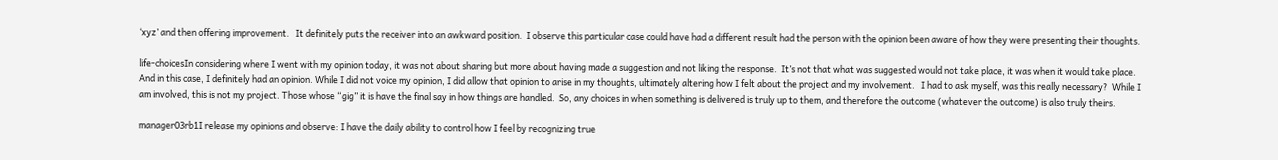‘xyz’ and then offering improvement.   It definitely puts the receiver into an awkward position.  I observe this particular case could have had a different result had the person with the opinion been aware of how they were presenting their thoughts.

life-choicesIn considering where I went with my opinion today, it was not about sharing but more about having made a suggestion and not liking the response.  It’s not that what was suggested would not take place, it was when it would take place. And in this case, I definitely had an opinion. While I did not voice my opinion, I did allow that opinion to arise in my thoughts, ultimately altering how I felt about the project and my involvement.   I had to ask myself, was this really necessary?  While I am involved, this is not my project. Those whose “gig” it is have the final say in how things are handled.  So, any choices in when something is delivered is truly up to them, and therefore the outcome (whatever the outcome) is also truly theirs.

manager03rb1I release my opinions and observe: I have the daily ability to control how I feel by recognizing true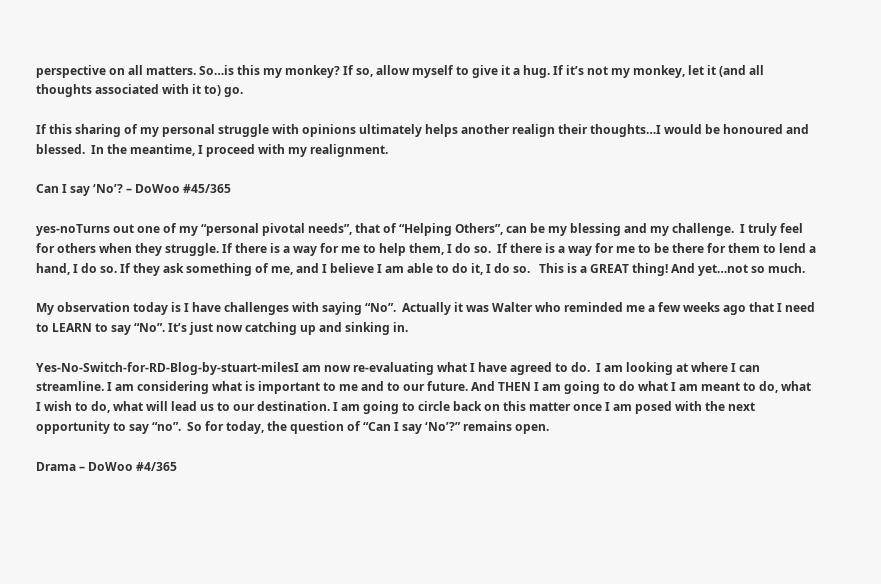perspective on all matters. So…is this my monkey? If so, allow myself to give it a hug. If it’s not my monkey, let it (and all thoughts associated with it to) go.

If this sharing of my personal struggle with opinions ultimately helps another realign their thoughts…I would be honoured and blessed.  In the meantime, I proceed with my realignment.

Can I say ‘No’? – DoWoo #45/365

yes-noTurns out one of my “personal pivotal needs”, that of “Helping Others”, can be my blessing and my challenge.  I truly feel for others when they struggle. If there is a way for me to help them, I do so.  If there is a way for me to be there for them to lend a hand, I do so. If they ask something of me, and I believe I am able to do it, I do so.   This is a GREAT thing! And yet…not so much.

My observation today is I have challenges with saying “No”.  Actually it was Walter who reminded me a few weeks ago that I need to LEARN to say “No”. It’s just now catching up and sinking in.

Yes-No-Switch-for-RD-Blog-by-stuart-milesI am now re-evaluating what I have agreed to do.  I am looking at where I can streamline. I am considering what is important to me and to our future. And THEN I am going to do what I am meant to do, what I wish to do, what will lead us to our destination. I am going to circle back on this matter once I am posed with the next opportunity to say “no”.  So for today, the question of “Can I say ‘No’?” remains open.

Drama – DoWoo #4/365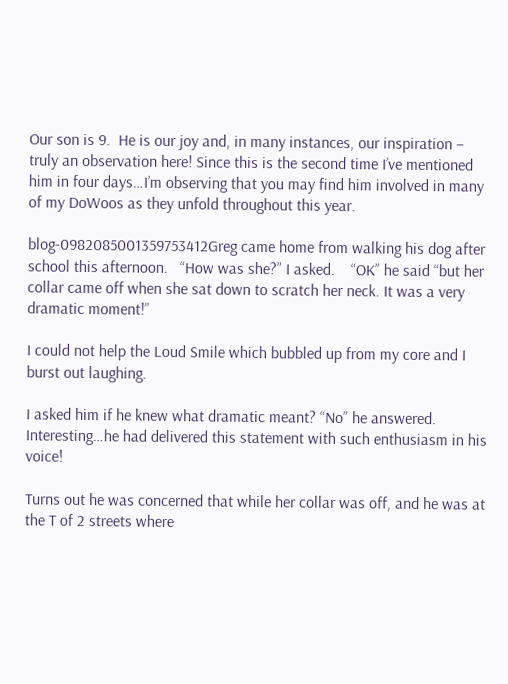Our son is 9.  He is our joy and, in many instances, our inspiration – truly an observation here! Since this is the second time I’ve mentioned him in four days…I’m observing that you may find him involved in many of my DoWoos as they unfold throughout this year.

blog-0982085001359753412Greg came home from walking his dog after school this afternoon.   “How was she?” I asked.    “OK” he said “but her collar came off when she sat down to scratch her neck. It was a very dramatic moment!”

I could not help the Loud Smile which bubbled up from my core and I burst out laughing.

I asked him if he knew what dramatic meant? “No” he answered.   Interesting…he had delivered this statement with such enthusiasm in his voice!

Turns out he was concerned that while her collar was off, and he was at the T of 2 streets where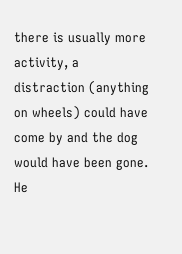there is usually more activity, a distraction (anything on wheels) could have come by and the dog would have been gone.  He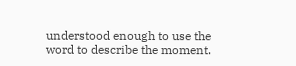understood enough to use the word to describe the moment.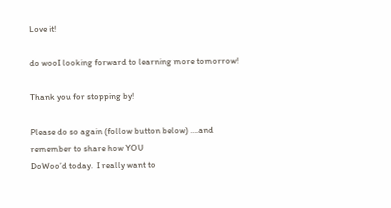Love it!

do wooI looking forward to learning more tomorrow!

Thank you for stopping by!

Please do so again (follow button below) ….and remember to share how YOU
DoWoo’d today.  I really want to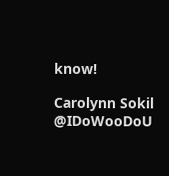know!

Carolynn Sokil             @IDoWooDoU